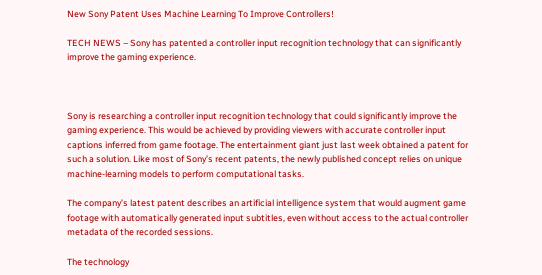New Sony Patent Uses Machine Learning To Improve Controllers!

TECH NEWS – Sony has patented a controller input recognition technology that can significantly improve the gaming experience.



Sony is researching a controller input recognition technology that could significantly improve the gaming experience. This would be achieved by providing viewers with accurate controller input captions inferred from game footage. The entertainment giant just last week obtained a patent for such a solution. Like most of Sony’s recent patents, the newly published concept relies on unique machine-learning models to perform computational tasks.

The company’s latest patent describes an artificial intelligence system that would augment game footage with automatically generated input subtitles, even without access to the actual controller metadata of the recorded sessions.

The technology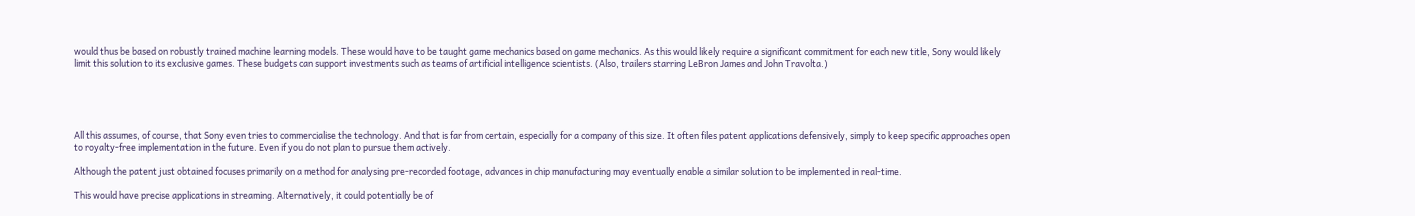would thus be based on robustly trained machine learning models. These would have to be taught game mechanics based on game mechanics. As this would likely require a significant commitment for each new title, Sony would likely limit this solution to its exclusive games. These budgets can support investments such as teams of artificial intelligence scientists. (Also, trailers starring LeBron James and John Travolta.)





All this assumes, of course, that Sony even tries to commercialise the technology. And that is far from certain, especially for a company of this size. It often files patent applications defensively, simply to keep specific approaches open to royalty-free implementation in the future. Even if you do not plan to pursue them actively.

Although the patent just obtained focuses primarily on a method for analysing pre-recorded footage, advances in chip manufacturing may eventually enable a similar solution to be implemented in real-time.

This would have precise applications in streaming. Alternatively, it could potentially be of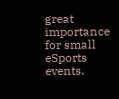great importance for small eSports events.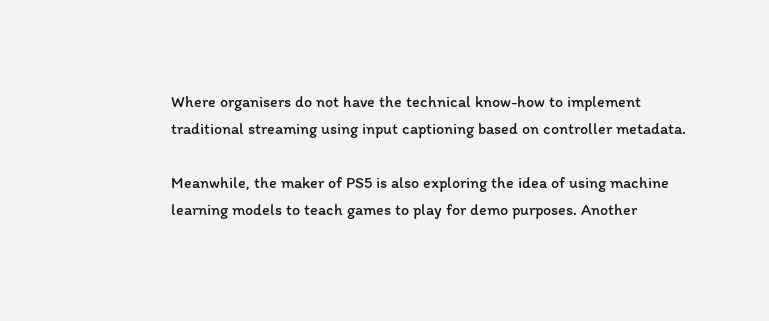Where organisers do not have the technical know-how to implement traditional streaming using input captioning based on controller metadata.

Meanwhile, the maker of PS5 is also exploring the idea of using machine learning models to teach games to play for demo purposes. Another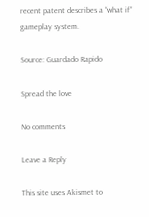recent patent describes a “what if” gameplay system.

Source: Guardado Rapido

Spread the love

No comments

Leave a Reply

This site uses Akismet to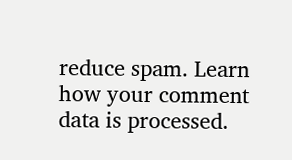reduce spam. Learn how your comment data is processed.